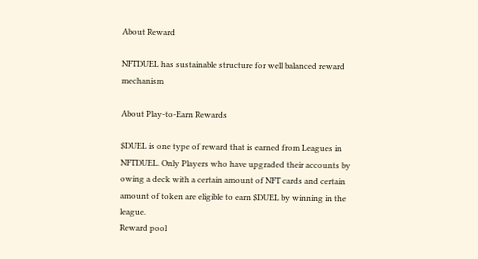About Reward

NFTDUEL has sustainable structure for well balanced reward mechanism

About Play-to-Earn Rewards

$DUEL is one type of reward that is earned from Leagues in NFTDUEL. Only Players who have upgraded their accounts by owing a deck with a certain amount of NFT cards and certain amount of token are eligible to earn $DUEL by winning in the league.
Reward pool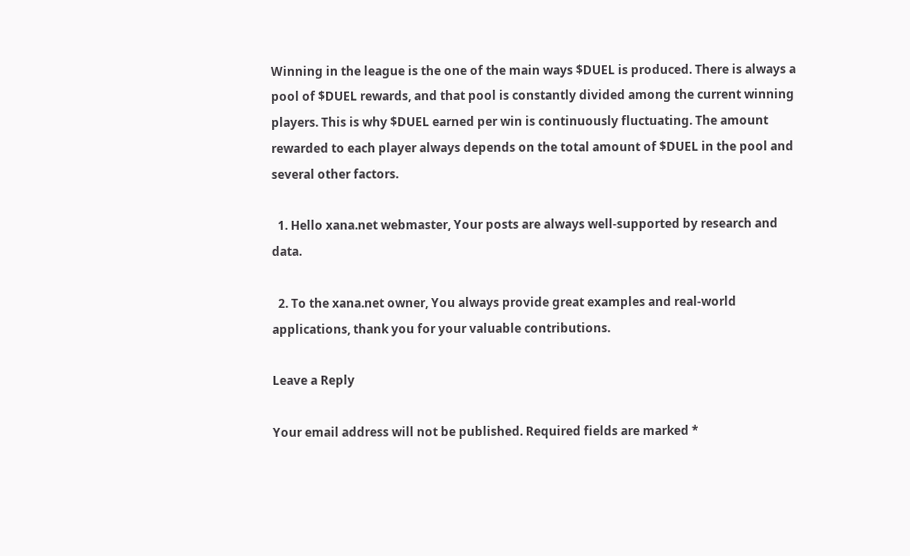Winning in the league is the one of the main ways $DUEL is produced. There is always a pool of $DUEL rewards, and that pool is constantly divided among the current winning players. This is why $DUEL earned per win is continuously fluctuating. The amount rewarded to each player always depends on the total amount of $DUEL in the pool and several other factors.

  1. Hello xana.net webmaster, Your posts are always well-supported by research and data.

  2. To the xana.net owner, You always provide great examples and real-world applications, thank you for your valuable contributions.

Leave a Reply

Your email address will not be published. Required fields are marked *